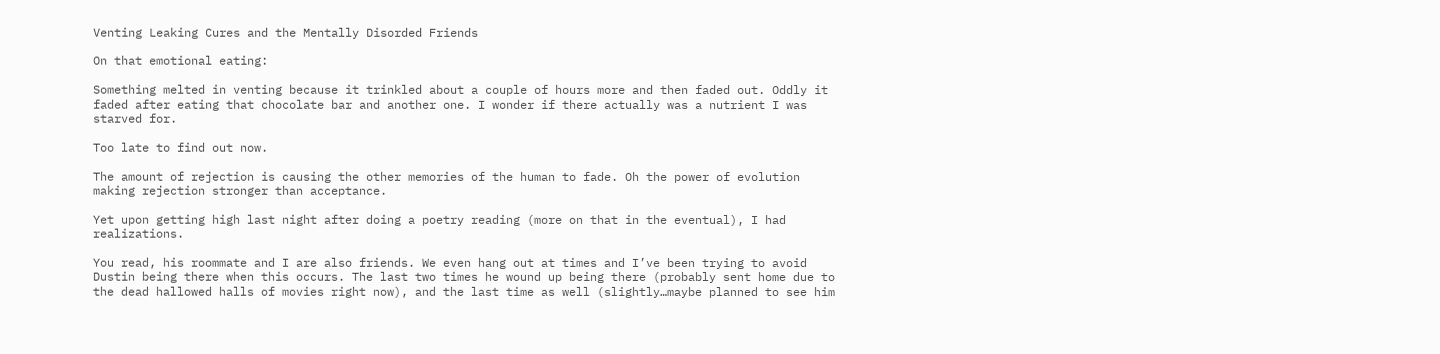Venting Leaking Cures and the Mentally Disorded Friends

On that emotional eating:

Something melted in venting because it trinkled about a couple of hours more and then faded out. Oddly it faded after eating that chocolate bar and another one. I wonder if there actually was a nutrient I was starved for.

Too late to find out now.

The amount of rejection is causing the other memories of the human to fade. Oh the power of evolution making rejection stronger than acceptance.

Yet upon getting high last night after doing a poetry reading (more on that in the eventual), I had realizations.

You read, his roommate and I are also friends. We even hang out at times and I’ve been trying to avoid Dustin being there when this occurs. The last two times he wound up being there (probably sent home due to the dead hallowed halls of movies right now), and the last time as well (slightly…maybe planned to see him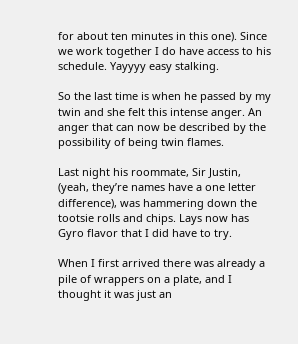for about ten minutes in this one). Since we work together I do have access to his schedule. Yayyyy easy stalking.

So the last time is when he passed by my twin and she felt this intense anger. An anger that can now be described by the possibility of being twin flames.

Last night his roommate, Sir Justin, (yeah, they’re names have a one letter difference), was hammering down the tootsie rolls and chips. Lays now has Gyro flavor that I did have to try.

When I first arrived there was already a pile of wrappers on a plate, and I thought it was just an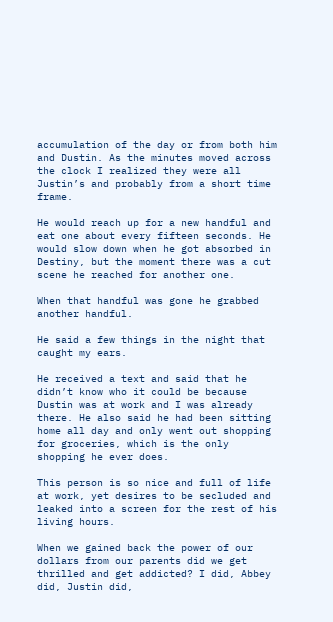accumulation of the day or from both him and Dustin. As the minutes moved across the clock I realized they were all Justin’s and probably from a short time frame.

He would reach up for a new handful and eat one about every fifteen seconds. He would slow down when he got absorbed in Destiny, but the moment there was a cut scene he reached for another one.

When that handful was gone he grabbed another handful.

He said a few things in the night that caught my ears.

He received a text and said that he didn’t know who it could be because Dustin was at work and I was already there. He also said he had been sitting home all day and only went out shopping for groceries, which is the only shopping he ever does.

This person is so nice and full of life at work, yet desires to be secluded and leaked into a screen for the rest of his living hours.

When we gained back the power of our dollars from our parents did we get thrilled and get addicted? I did, Abbey did, Justin did,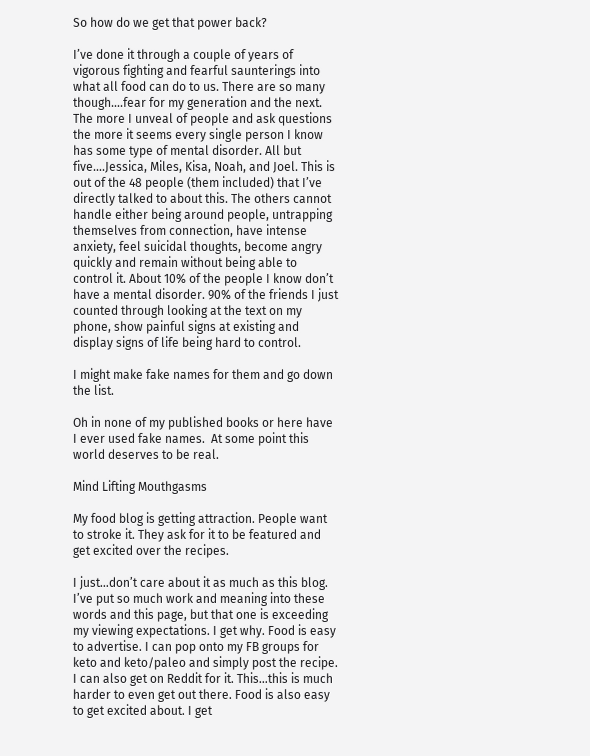So how do we get that power back?

I’ve done it through a couple of years of vigorous fighting and fearful saunterings into what all food can do to us. There are so many though….fear for my generation and the next. The more I unveal of people and ask questions the more it seems every single person I know has some type of mental disorder. All but five….Jessica, Miles, Kisa, Noah, and Joel. This is out of the 48 people (them included) that I’ve directly talked to about this. The others cannot handle either being around people, untrapping themselves from connection, have intense anxiety, feel suicidal thoughts, become angry quickly and remain without being able to control it. About 10% of the people I know don’t have a mental disorder. 90% of the friends I just counted through looking at the text on my phone, show painful signs at existing and display signs of life being hard to control.

I might make fake names for them and go down the list.

Oh in none of my published books or here have I ever used fake names.  At some point this world deserves to be real.

Mind Lifting Mouthgasms

My food blog is getting attraction. People want to stroke it. They ask for it to be featured and get excited over the recipes.

I just…don’t care about it as much as this blog. I’ve put so much work and meaning into these words and this page, but that one is exceeding my viewing expectations. I get why. Food is easy to advertise. I can pop onto my FB groups for keto and keto/paleo and simply post the recipe. I can also get on Reddit for it. This…this is much harder to even get out there. Food is also easy to get excited about. I get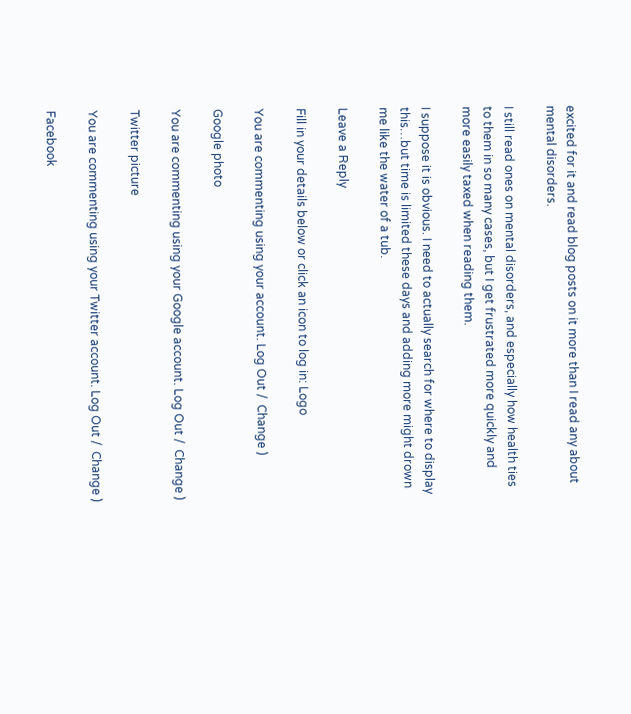excited for it and read blog posts on it more than I read any about mental disorders.

I still read ones on mental disorders, and especially how health ties to them in so many cases, but I get frustrated more quickly and more easily taxed when reading them.

I suppose it is obvious. I need to actually search for where to display this…but time is limited these days and adding more might drown me like the water of a tub.

Leave a Reply

Fill in your details below or click an icon to log in: Logo

You are commenting using your account. Log Out /  Change )

Google photo

You are commenting using your Google account. Log Out /  Change )

Twitter picture

You are commenting using your Twitter account. Log Out /  Change )

Facebook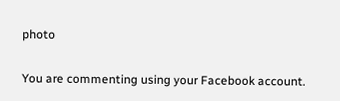photo

You are commenting using your Facebook account.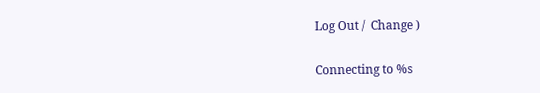Log Out /  Change )

Connecting to %s